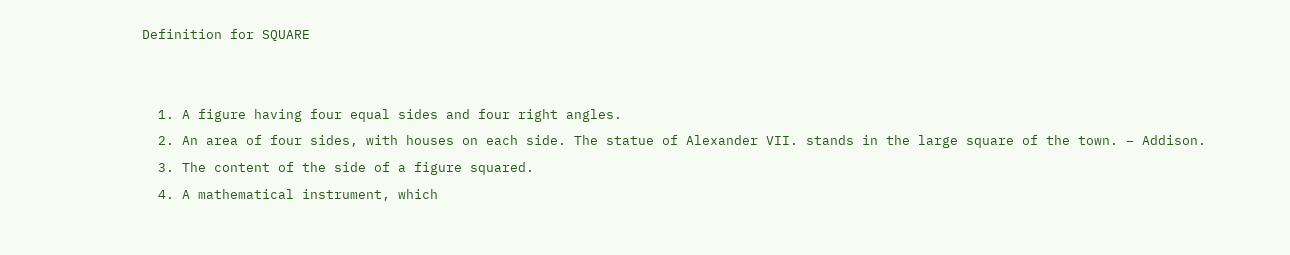Definition for SQUARE


  1. A figure having four equal sides and four right angles.
  2. An area of four sides, with houses on each side. The statue of Alexander VII. stands in the large square of the town. – Addison.
  3. The content of the side of a figure squared.
  4. A mathematical instrument, which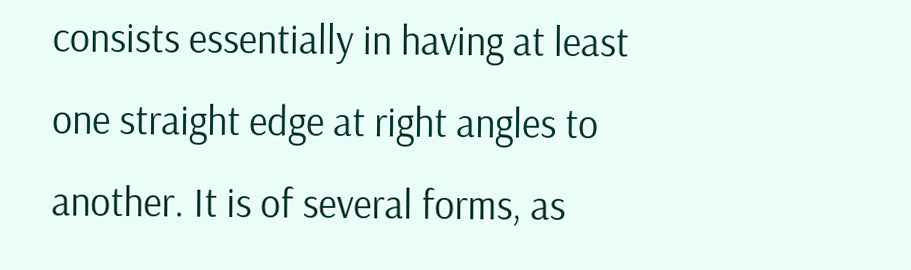consists essentially in having at least one straight edge at right angles to another. It is of several forms, as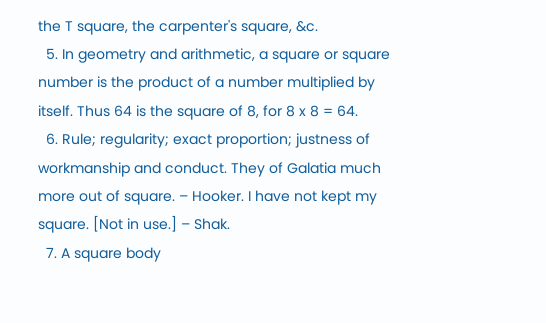the T square, the carpenter's square, &c.
  5. In geometry and arithmetic, a square or square number is the product of a number multiplied by itself. Thus 64 is the square of 8, for 8 x 8 = 64.
  6. Rule; regularity; exact proportion; justness of workmanship and conduct. They of Galatia much more out of square. – Hooker. I have not kept my square. [Not in use.] – Shak.
  7. A square body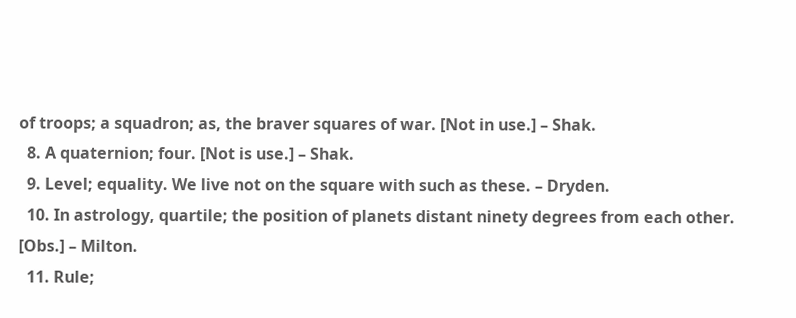of troops; a squadron; as, the braver squares of war. [Not in use.] – Shak.
  8. A quaternion; four. [Not is use.] – Shak.
  9. Level; equality. We live not on the square with such as these. – Dryden.
  10. In astrology, quartile; the position of planets distant ninety degrees from each other. [Obs.] – Milton.
  11. Rule;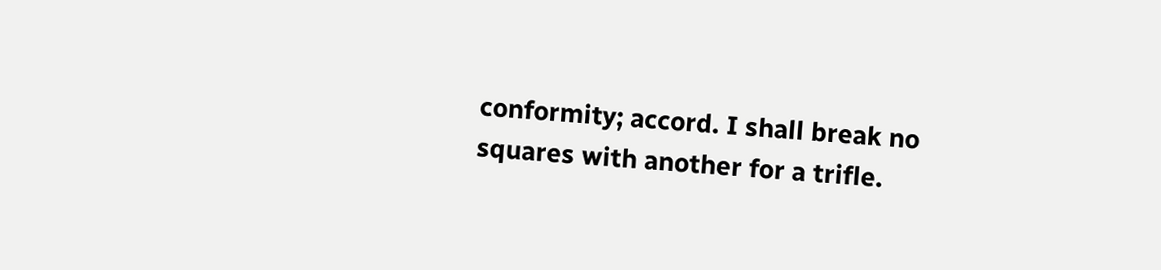conformity; accord. I shall break no squares with another for a trifle.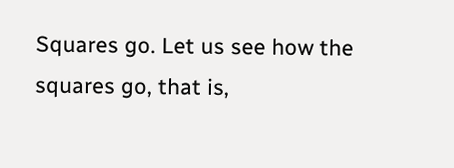Squares go. Let us see how the squares go, that is,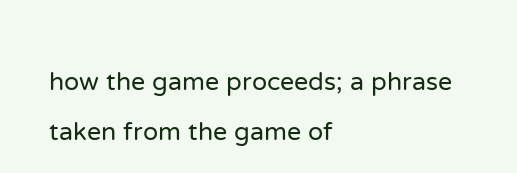how the game proceeds; a phrase taken from the game of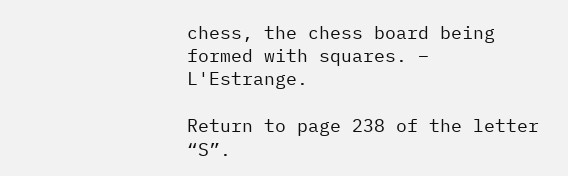chess, the chess board being formed with squares. – L'Estrange.

Return to page 238 of the letter “S”.